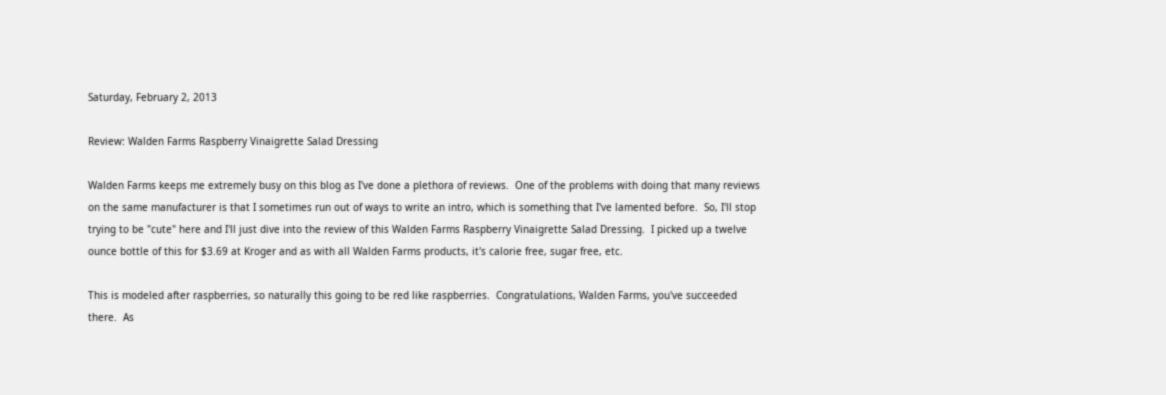Saturday, February 2, 2013

Review: Walden Farms Raspberry Vinaigrette Salad Dressing

Walden Farms keeps me extremely busy on this blog as I've done a plethora of reviews.  One of the problems with doing that many reviews on the same manufacturer is that I sometimes run out of ways to write an intro, which is something that I've lamented before.  So, I'll stop trying to be "cute" here and I'll just dive into the review of this Walden Farms Raspberry Vinaigrette Salad Dressing.  I picked up a twelve ounce bottle of this for $3.69 at Kroger and as with all Walden Farms products, it's calorie free, sugar free, etc.

This is modeled after raspberries, so naturally this going to be red like raspberries.  Congratulations, Walden Farms, you've succeeded there.  As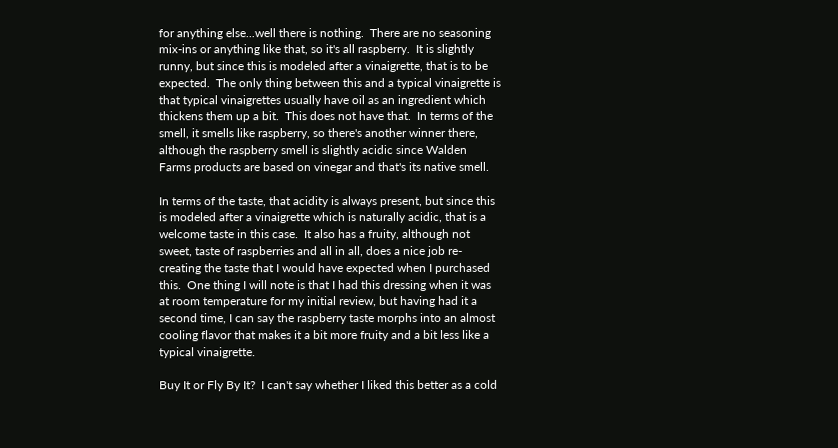for anything else...well there is nothing.  There are no seasoning mix-ins or anything like that, so it's all raspberry.  It is slightly runny, but since this is modeled after a vinaigrette, that is to be expected.  The only thing between this and a typical vinaigrette is that typical vinaigrettes usually have oil as an ingredient which thickens them up a bit.  This does not have that.  In terms of the smell, it smells like raspberry, so there's another winner there, although the raspberry smell is slightly acidic since Walden Farms products are based on vinegar and that's its native smell.

In terms of the taste, that acidity is always present, but since this is modeled after a vinaigrette which is naturally acidic, that is a welcome taste in this case.  It also has a fruity, although not sweet, taste of raspberries and all in all, does a nice job re-creating the taste that I would have expected when I purchased this.  One thing I will note is that I had this dressing when it was at room temperature for my initial review, but having had it a second time, I can say the raspberry taste morphs into an almost cooling flavor that makes it a bit more fruity and a bit less like a typical vinaigrette.

Buy It or Fly By It?  I can't say whether I liked this better as a cold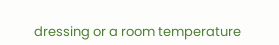dressing or a room temperature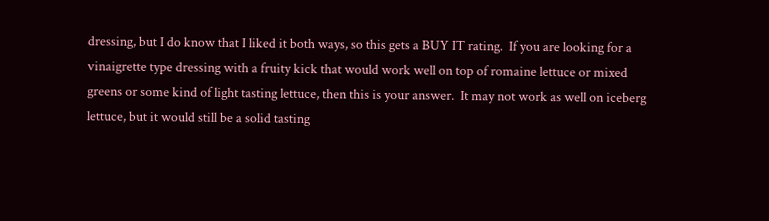dressing, but I do know that I liked it both ways, so this gets a BUY IT rating.  If you are looking for a vinaigrette type dressing with a fruity kick that would work well on top of romaine lettuce or mixed greens or some kind of light tasting lettuce, then this is your answer.  It may not work as well on iceberg lettuce, but it would still be a solid tasting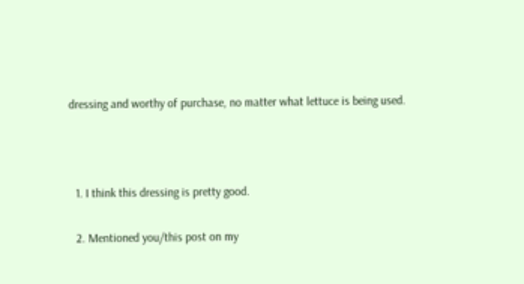dressing and worthy of purchase, no matter what lettuce is being used.



  1. I think this dressing is pretty good.

  2. Mentioned you/this post on my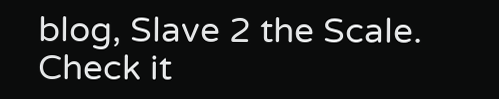blog, Slave 2 the Scale. Check it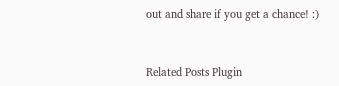out and share if you get a chance! :)


Related Posts Plugin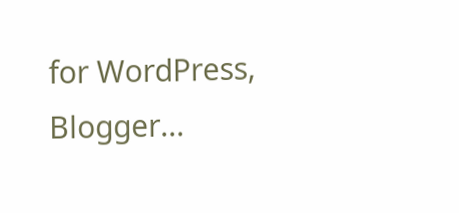for WordPress, Blogger...